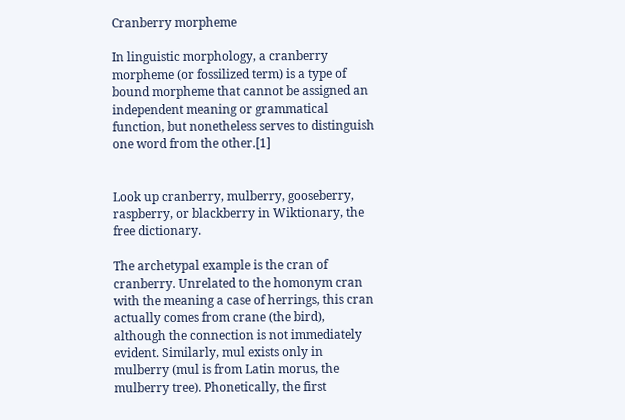Cranberry morpheme

In linguistic morphology, a cranberry morpheme (or fossilized term) is a type of bound morpheme that cannot be assigned an independent meaning or grammatical function, but nonetheless serves to distinguish one word from the other.[1]


Look up cranberry, mulberry, gooseberry, raspberry, or blackberry in Wiktionary, the free dictionary.

The archetypal example is the cran of cranberry. Unrelated to the homonym cran with the meaning a case of herrings, this cran actually comes from crane (the bird), although the connection is not immediately evident. Similarly, mul exists only in mulberry (mul is from Latin morus, the mulberry tree). Phonetically, the first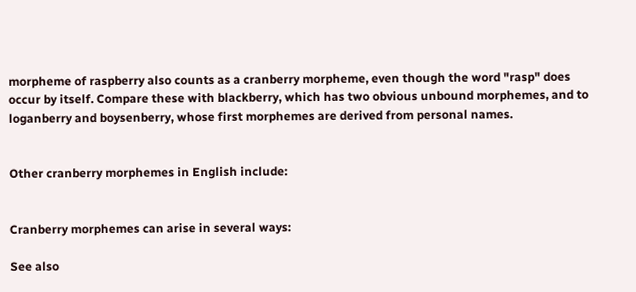morpheme of raspberry also counts as a cranberry morpheme, even though the word "rasp" does occur by itself. Compare these with blackberry, which has two obvious unbound morphemes, and to loganberry and boysenberry, whose first morphemes are derived from personal names.


Other cranberry morphemes in English include:


Cranberry morphemes can arise in several ways:

See also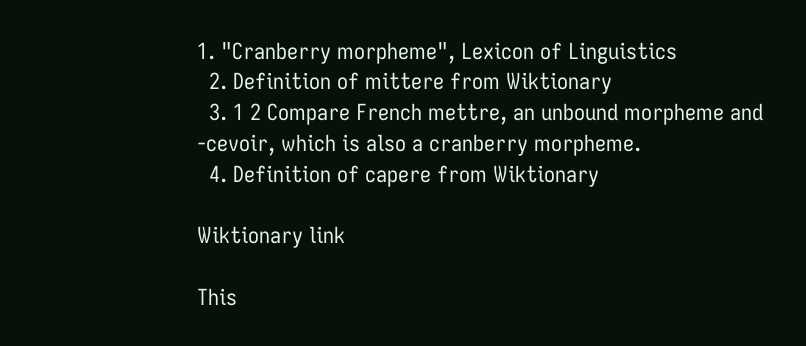1. "Cranberry morpheme", Lexicon of Linguistics
  2. Definition of mittere from Wiktionary
  3. 1 2 Compare French mettre, an unbound morpheme and -cevoir, which is also a cranberry morpheme.
  4. Definition of capere from Wiktionary

Wiktionary link

This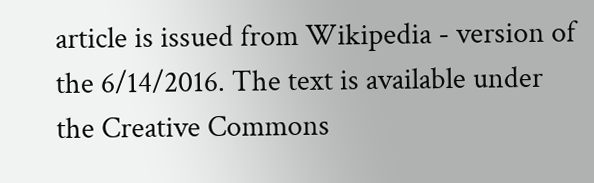article is issued from Wikipedia - version of the 6/14/2016. The text is available under the Creative Commons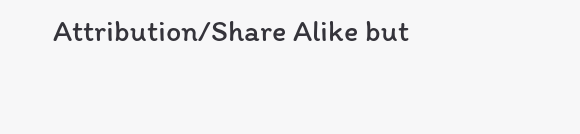Attribution/Share Alike but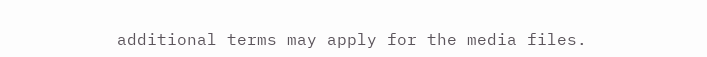additional terms may apply for the media files.